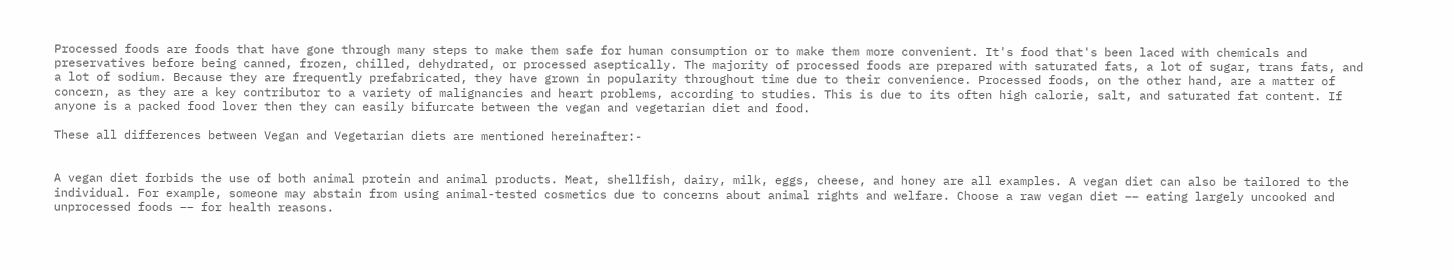Processed foods are foods that have gone through many steps to make them safe for human consumption or to make them more convenient. It's food that's been laced with chemicals and preservatives before being canned, frozen, chilled, dehydrated, or processed aseptically. The majority of processed foods are prepared with saturated fats, a lot of sugar, trans fats, and a lot of sodium. Because they are frequently prefabricated, they have grown in popularity throughout time due to their convenience. Processed foods, on the other hand, are a matter of concern, as they are a key contributor to a variety of malignancies and heart problems, according to studies. This is due to its often high calorie, salt, and saturated fat content. If anyone is a packed food lover then they can easily bifurcate between the vegan and vegetarian diet and food.

These all differences between Vegan and Vegetarian diets are mentioned hereinafter:-


A vegan diet forbids the use of both animal protein and animal products. Meat, shellfish, dairy, milk, eggs, cheese, and honey are all examples. A vegan diet can also be tailored to the individual. For example, someone may abstain from using animal-tested cosmetics due to concerns about animal rights and welfare. Choose a raw vegan diet –– eating largely uncooked and unprocessed foods –– for health reasons.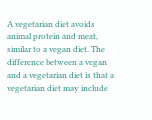A vegetarian diet avoids animal protein and meat, similar to a vegan diet. The difference between a vegan and a vegetarian diet is that a vegetarian diet may include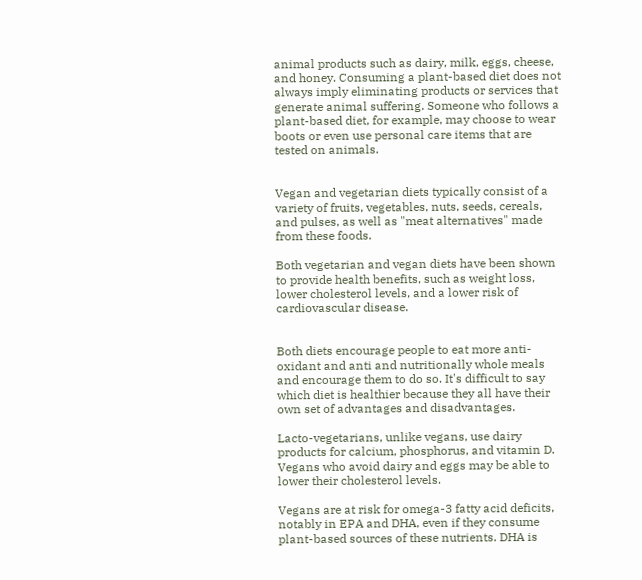animal products such as dairy, milk, eggs, cheese, and honey. Consuming a plant-based diet does not always imply eliminating products or services that generate animal suffering. Someone who follows a plant-based diet, for example, may choose to wear boots or even use personal care items that are tested on animals.


Vegan and vegetarian diets typically consist of a variety of fruits, vegetables, nuts, seeds, cereals, and pulses, as well as "meat alternatives" made from these foods.

Both vegetarian and vegan diets have been shown to provide health benefits, such as weight loss, lower cholesterol levels, and a lower risk of cardiovascular disease.


Both diets encourage people to eat more anti-oxidant and anti and nutritionally whole meals and encourage them to do so. It's difficult to say which diet is healthier because they all have their own set of advantages and disadvantages.

Lacto-vegetarians, unlike vegans, use dairy products for calcium, phosphorus, and vitamin D. Vegans who avoid dairy and eggs may be able to lower their cholesterol levels.

Vegans are at risk for omega-3 fatty acid deficits, notably in EPA and DHA, even if they consume plant-based sources of these nutrients. DHA is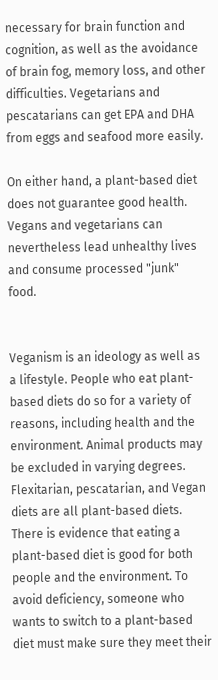necessary for brain function and cognition, as well as the avoidance of brain fog, memory loss, and other difficulties. Vegetarians and pescatarians can get EPA and DHA from eggs and seafood more easily.

On either hand, a plant-based diet does not guarantee good health. Vegans and vegetarians can nevertheless lead unhealthy lives and consume processed "junk" food.


Veganism is an ideology as well as a lifestyle. People who eat plant-based diets do so for a variety of reasons, including health and the environment. Animal products may be excluded in varying degrees. Flexitarian, pescatarian, and Vegan diets are all plant-based diets. There is evidence that eating a plant-based diet is good for both people and the environment. To avoid deficiency, someone who wants to switch to a plant-based diet must make sure they meet their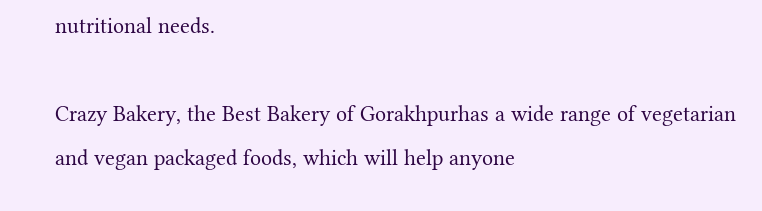nutritional needs.

Crazy Bakery, the Best Bakery of Gorakhpurhas a wide range of vegetarian and vegan packaged foods, which will help anyone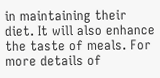in maintaining their diet. It will also enhance the taste of meals. For more details of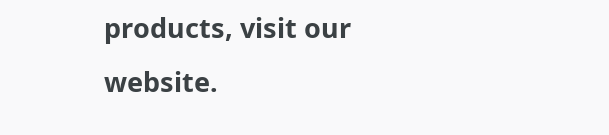products, visit our website.